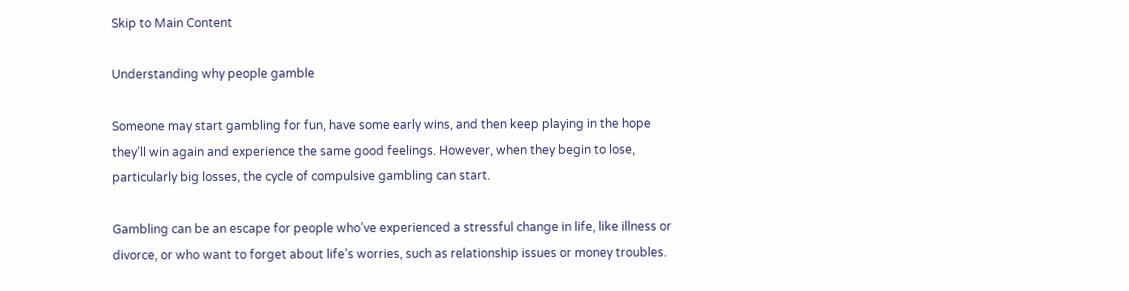Skip to Main Content

Understanding why people gamble

Someone may start gambling for fun, have some early wins, and then keep playing in the hope they’ll win again and experience the same good feelings. However, when they begin to lose, particularly big losses, the cycle of compulsive gambling can start.

Gambling can be an escape for people who’ve experienced a stressful change in life, like illness or divorce, or who want to forget about life’s worries, such as relationship issues or money troubles.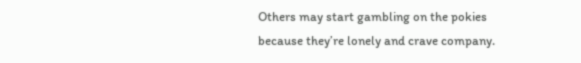Others may start gambling on the pokies because they’re lonely and crave company.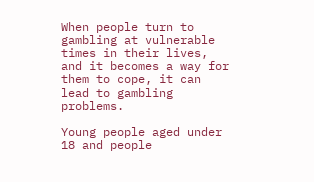When people turn to gambling at vulnerable times in their lives, and it becomes a way for them to cope, it can lead to gambling problems.

Young people aged under 18 and people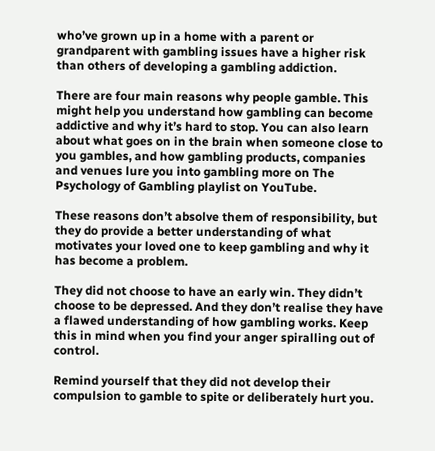who’ve grown up in a home with a parent or grandparent with gambling issues have a higher risk than others of developing a gambling addiction.

There are four main reasons why people gamble. This might help you understand how gambling can become addictive and why it’s hard to stop. You can also learn about what goes on in the brain when someone close to you gambles, and how gambling products, companies and venues lure you into gambling more on The Psychology of Gambling playlist on YouTube.

These reasons don’t absolve them of responsibility, but they do provide a better understanding of what motivates your loved one to keep gambling and why it has become a problem.

They did not choose to have an early win. They didn’t choose to be depressed. And they don’t realise they have a flawed understanding of how gambling works. Keep this in mind when you find your anger spiralling out of control.

Remind yourself that they did not develop their compulsion to gamble to spite or deliberately hurt you.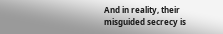And in reality, their misguided secrecy is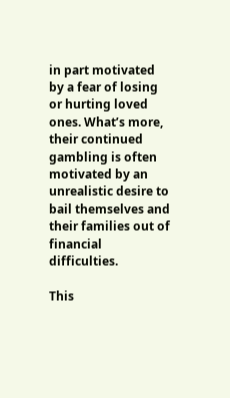in part motivated by a fear of losing or hurting loved ones. What’s more, their continued gambling is often motivated by an unrealistic desire to bail themselves and their families out of financial difficulties.

This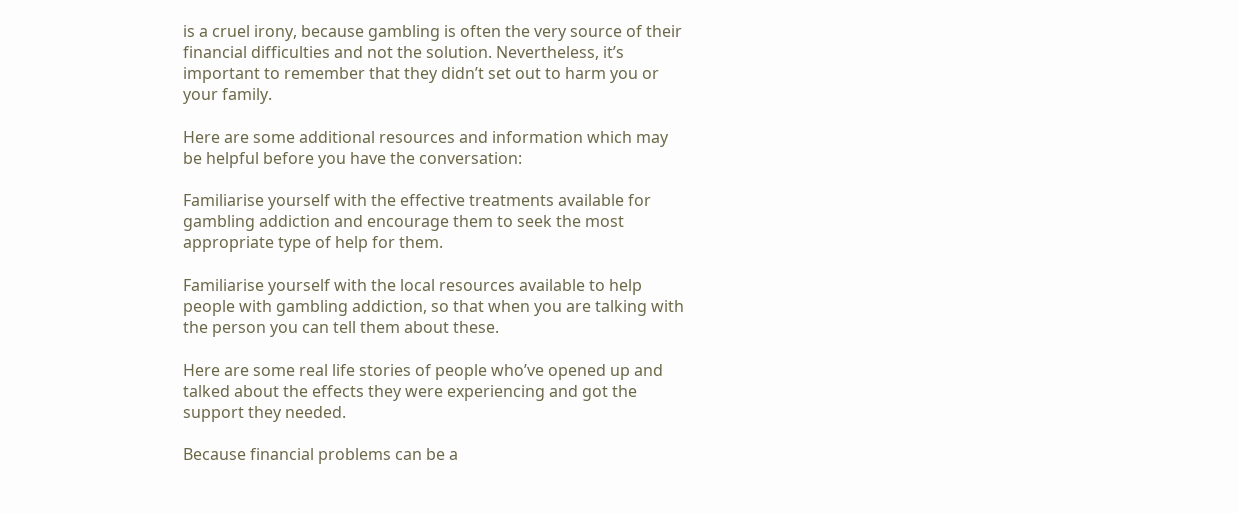is a cruel irony, because gambling is often the very source of their financial difficulties and not the solution. Nevertheless, it’s important to remember that they didn’t set out to harm you or your family.

Here are some additional resources and information which may be helpful before you have the conversation:

Familiarise yourself with the effective treatments available for gambling addiction and encourage them to seek the most appropriate type of help for them.

Familiarise yourself with the local resources available to help people with gambling addiction, so that when you are talking with the person you can tell them about these.

Here are some real life stories of people who’ve opened up and talked about the effects they were experiencing and got the support they needed.

Because financial problems can be a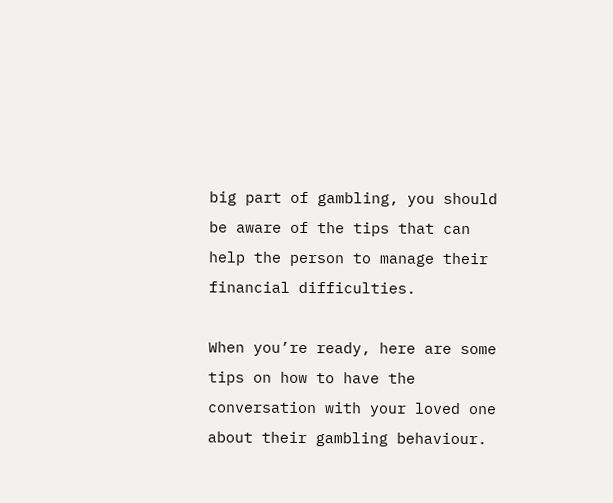big part of gambling, you should be aware of the tips that can help the person to manage their financial difficulties.

When you’re ready, here are some tips on how to have the conversation with your loved one about their gambling behaviour.